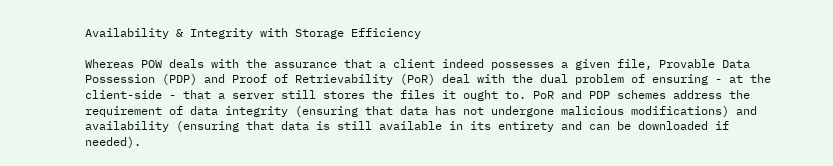Availability & Integrity with Storage Efficiency

Whereas POW deals with the assurance that a client indeed possesses a given file, Provable Data Possession (PDP) and Proof of Retrievability (PoR) deal with the dual problem of ensuring - at the client-side - that a server still stores the files it ought to. PoR and PDP schemes address the requirement of data integrity (ensuring that data has not undergone malicious modifications) and availability (ensuring that data is still available in its entirety and can be downloaded if needed).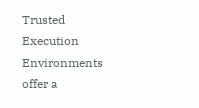Trusted Execution Environments offer a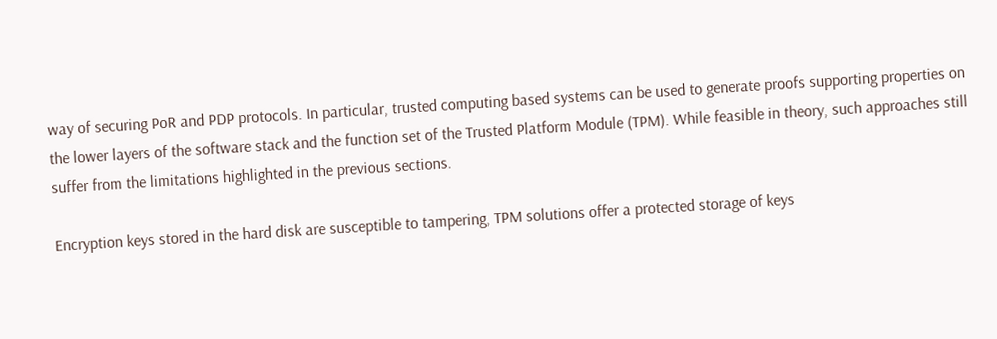way of securing PoR and PDP protocols. In particular, trusted computing based systems can be used to generate proofs supporting properties on the lower layers of the software stack and the function set of the Trusted Platform Module (TPM). While feasible in theory, such approaches still suffer from the limitations highlighted in the previous sections.

Encryption keys stored in the hard disk are susceptible to tampering, TPM solutions offer a protected storage of keys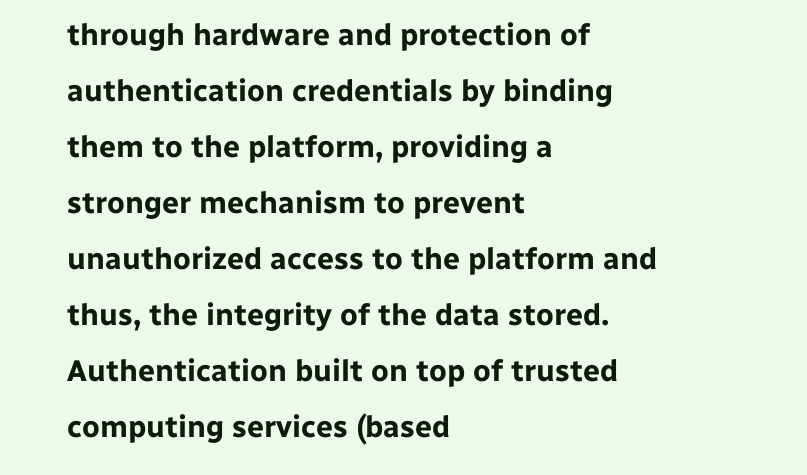through hardware and protection of authentication credentials by binding them to the platform, providing a stronger mechanism to prevent unauthorized access to the platform and thus, the integrity of the data stored. Authentication built on top of trusted computing services (based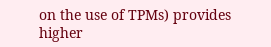on the use of TPMs) provides higher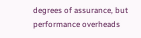degrees of assurance, but performance overheads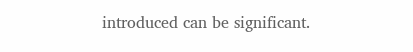introduced can be significant.